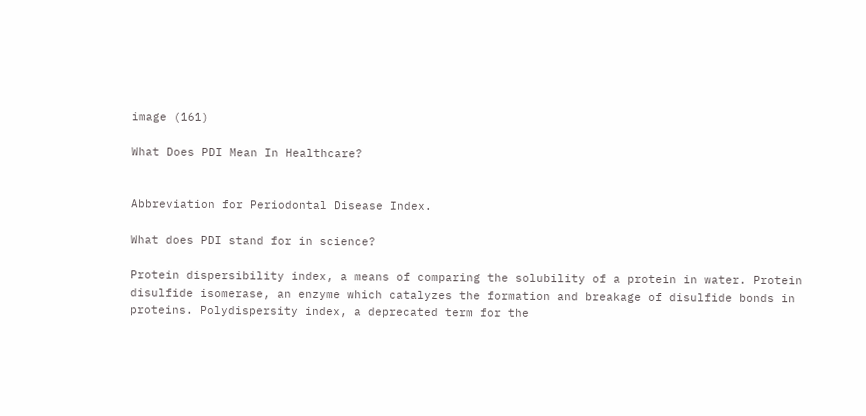image (161)

What Does PDI Mean In Healthcare?


Abbreviation for Periodontal Disease Index.

What does PDI stand for in science?

Protein dispersibility index, a means of comparing the solubility of a protein in water. Protein disulfide isomerase, an enzyme which catalyzes the formation and breakage of disulfide bonds in proteins. Polydispersity index, a deprecated term for the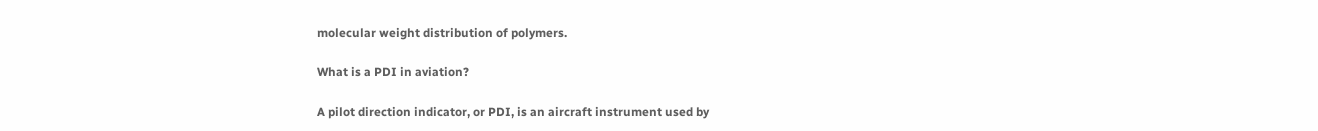molecular weight distribution of polymers.

What is a PDI in aviation?

A pilot direction indicator, or PDI, is an aircraft instrument used by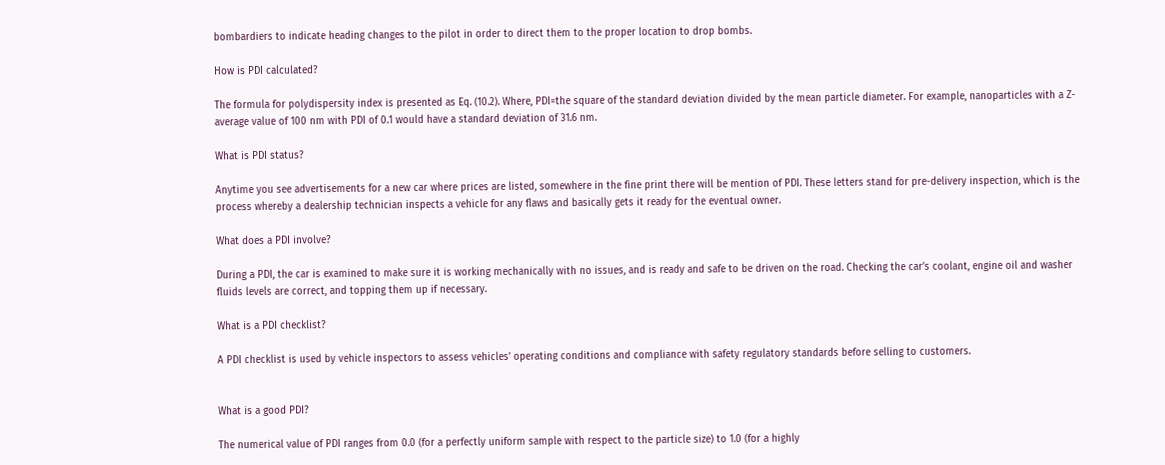bombardiers to indicate heading changes to the pilot in order to direct them to the proper location to drop bombs.

How is PDI calculated?

The formula for polydispersity index is presented as Eq. (10.2). Where, PDI=the square of the standard deviation divided by the mean particle diameter. For example, nanoparticles with a Z-average value of 100 nm with PDI of 0.1 would have a standard deviation of 31.6 nm.

What is PDI status?

Anytime you see advertisements for a new car where prices are listed, somewhere in the fine print there will be mention of PDI. These letters stand for pre-delivery inspection, which is the process whereby a dealership technician inspects a vehicle for any flaws and basically gets it ready for the eventual owner.

What does a PDI involve?

During a PDI, the car is examined to make sure it is working mechanically with no issues, and is ready and safe to be driven on the road. Checking the car’s coolant, engine oil and washer fluids levels are correct, and topping them up if necessary.

What is a PDI checklist?

A PDI checklist is used by vehicle inspectors to assess vehicles’ operating conditions and compliance with safety regulatory standards before selling to customers.


What is a good PDI?

The numerical value of PDI ranges from 0.0 (for a perfectly uniform sample with respect to the particle size) to 1.0 (for a highly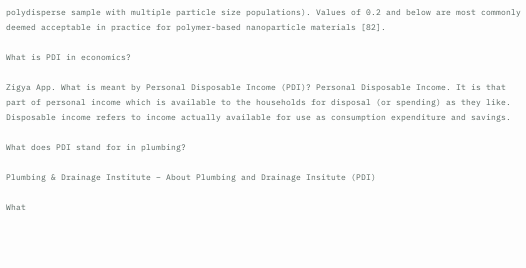polydisperse sample with multiple particle size populations). Values of 0.2 and below are most commonly deemed acceptable in practice for polymer-based nanoparticle materials [82].

What is PDI in economics?

Zigya App. What is meant by Personal Disposable Income (PDI)? Personal Disposable Income. It is that part of personal income which is available to the households for disposal (or spending) as they like. Disposable income refers to income actually available for use as consumption expenditure and savings.

What does PDI stand for in plumbing?

Plumbing & Drainage Institute – About Plumbing and Drainage Insitute (PDI)

What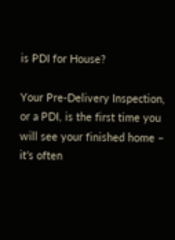is PDI for House?

Your Pre-Delivery Inspection, or a PDI, is the first time you will see your finished home – it’s often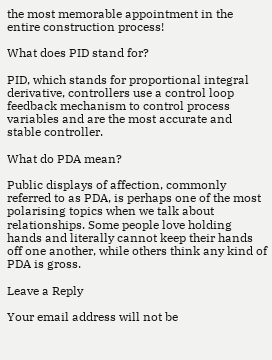the most memorable appointment in the entire construction process!

What does PID stand for?

PID, which stands for proportional integral derivative, controllers use a control loop feedback mechanism to control process variables and are the most accurate and stable controller.

What do PDA mean?

Public displays of affection, commonly referred to as PDA, is perhaps one of the most polarising topics when we talk about relationships. Some people love holding hands and literally cannot keep their hands off one another, while others think any kind of PDA is gross.

Leave a Reply

Your email address will not be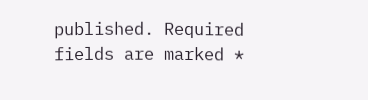published. Required fields are marked *